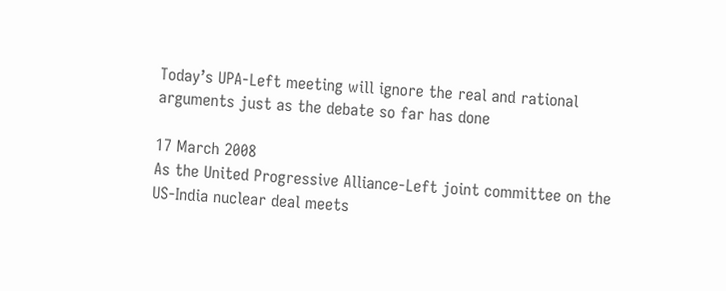Today’s UPA-Left meeting will ignore the real and rational arguments just as the debate so far has done

17 March 2008
As the United Progressive Alliance-Left joint committee on the US-India nuclear deal meets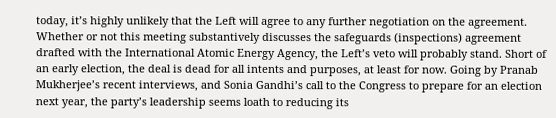today, it’s highly unlikely that the Left will agree to any further negotiation on the agreement. Whether or not this meeting substantively discusses the safeguards (inspections) agreement drafted with the International Atomic Energy Agency, the Left’s veto will probably stand. Short of an early election, the deal is dead for all intents and purposes, at least for now. Going by Pranab Mukherjee’s recent interviews, and Sonia Gandhi’s call to the Congress to prepare for an election next year, the party’s leadership seems loath to reducing its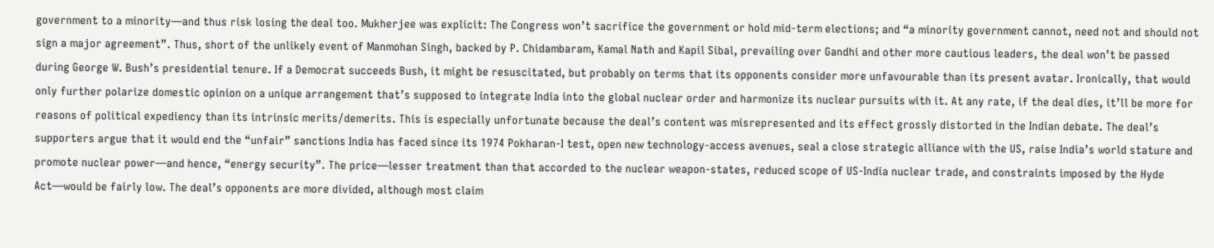government to a minority—and thus risk losing the deal too. Mukherjee was explicit: The Congress won’t sacrifice the government or hold mid-term elections; and “a minority government cannot, need not and should not sign a major agreement”. Thus, short of the unlikely event of Manmohan Singh, backed by P. Chidambaram, Kamal Nath and Kapil Sibal, prevailing over Gandhi and other more cautious leaders, the deal won’t be passed during George W. Bush’s presidential tenure. If a Democrat succeeds Bush, it might be resuscitated, but probably on terms that its opponents consider more unfavourable than its present avatar. Ironically, that would only further polarize domestic opinion on a unique arrangement that’s supposed to integrate India into the global nuclear order and harmonize its nuclear pursuits with it. At any rate, if the deal dies, it’ll be more for reasons of political expediency than its intrinsic merits/demerits. This is especially unfortunate because the deal’s content was misrepresented and its effect grossly distorted in the Indian debate. The deal’s supporters argue that it would end the “unfair” sanctions India has faced since its 1974 Pokharan-I test, open new technology-access avenues, seal a close strategic alliance with the US, raise India’s world stature and promote nuclear power—and hence, “energy security”. The price—lesser treatment than that accorded to the nuclear weapon-states, reduced scope of US-India nuclear trade, and constraints imposed by the Hyde Act—would be fairly low. The deal’s opponents are more divided, although most claim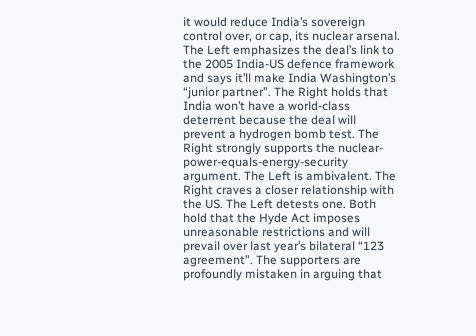it would reduce India’s sovereign control over, or cap, its nuclear arsenal. The Left emphasizes the deal’s link to the 2005 India-US defence framework and says it’ll make India Washington’s “junior partner”. The Right holds that India won’t have a world-class deterrent because the deal will prevent a hydrogen bomb test. The Right strongly supports the nuclear-power-equals-energy-security argument. The Left is ambivalent. The Right craves a closer relationship with the US. The Left detests one. Both hold that the Hyde Act imposes unreasonable restrictions and will prevail over last year’s bilateral “123 agreement”. The supporters are profoundly mistaken in arguing that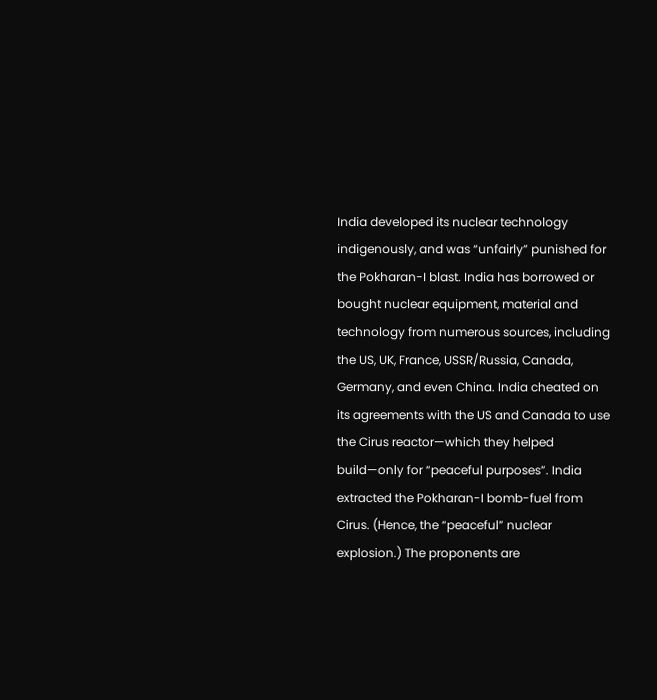India developed its nuclear technology indigenously, and was “unfairly” punished for the Pokharan-I blast. India has borrowed or bought nuclear equipment, material and technology from numerous sources, including the US, UK, France, USSR/Russia, Canada, Germany, and even China. India cheated on its agreements with the US and Canada to use the Cirus reactor—which they helped build—only for “peaceful purposes”. India extracted the Pokharan-I bomb-fuel from Cirus. (Hence, the “peaceful” nuclear explosion.) The proponents are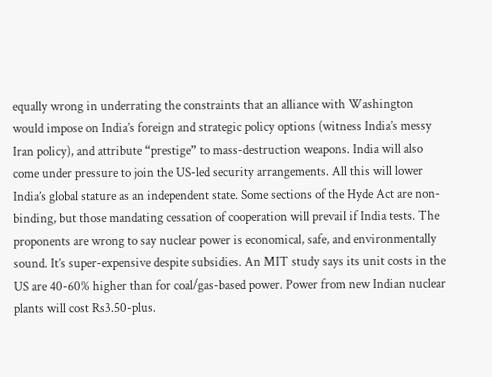equally wrong in underrating the constraints that an alliance with Washington would impose on India’s foreign and strategic policy options (witness India’s messy Iran policy), and attribute “prestige” to mass-destruction weapons. India will also come under pressure to join the US-led security arrangements. All this will lower India’s global stature as an independent state. Some sections of the Hyde Act are non-binding, but those mandating cessation of cooperation will prevail if India tests. The proponents are wrong to say nuclear power is economical, safe, and environmentally sound. It’s super-expensive despite subsidies. An MIT study says its unit costs in the US are 40-60% higher than for coal/gas-based power. Power from new Indian nuclear plants will cost Rs3.50-plus.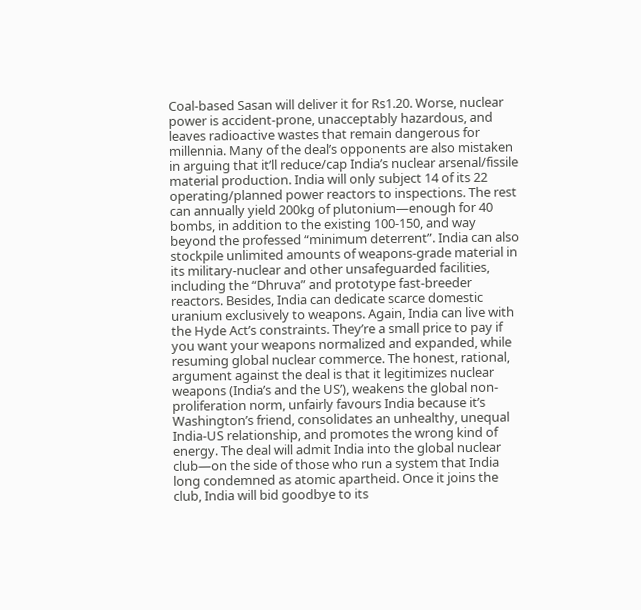Coal-based Sasan will deliver it for Rs1.20. Worse, nuclear power is accident-prone, unacceptably hazardous, and leaves radioactive wastes that remain dangerous for millennia. Many of the deal’s opponents are also mistaken in arguing that it’ll reduce/cap India’s nuclear arsenal/fissile material production. India will only subject 14 of its 22 operating/planned power reactors to inspections. The rest can annually yield 200kg of plutonium—enough for 40 bombs, in addition to the existing 100-150, and way beyond the professed “minimum deterrent”. India can also stockpile unlimited amounts of weapons-grade material in its military-nuclear and other unsafeguarded facilities, including the “Dhruva” and prototype fast-breeder reactors. Besides, India can dedicate scarce domestic uranium exclusively to weapons. Again, India can live with the Hyde Act’s constraints. They’re a small price to pay if you want your weapons normalized and expanded, while resuming global nuclear commerce. The honest, rational, argument against the deal is that it legitimizes nuclear weapons (India’s and the US’), weakens the global non-proliferation norm, unfairly favours India because it’s Washington’s friend, consolidates an unhealthy, unequal India-US relationship, and promotes the wrong kind of energy. The deal will admit India into the global nuclear club—on the side of those who run a system that India long condemned as atomic apartheid. Once it joins the club, India will bid goodbye to its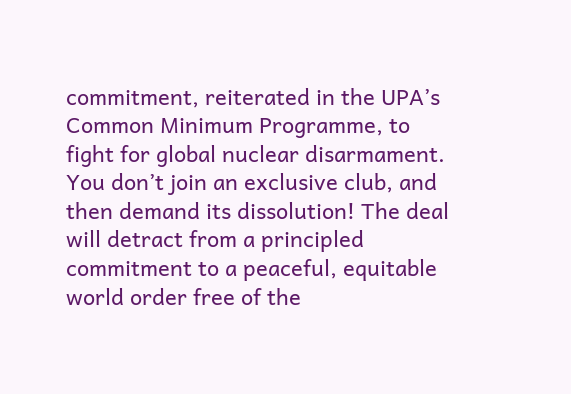commitment, reiterated in the UPA’s Common Minimum Programme, to fight for global nuclear disarmament. You don’t join an exclusive club, and then demand its dissolution! The deal will detract from a principled commitment to a peaceful, equitable world order free of the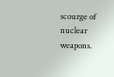scourge of nuclear weapons.